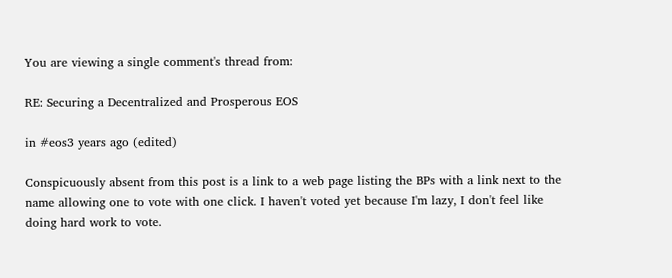You are viewing a single comment's thread from:

RE: Securing a Decentralized and Prosperous EOS

in #eos3 years ago (edited)

Conspicuously absent from this post is a link to a web page listing the BPs with a link next to the name allowing one to vote with one click. I haven't voted yet because I'm lazy, I don't feel like doing hard work to vote.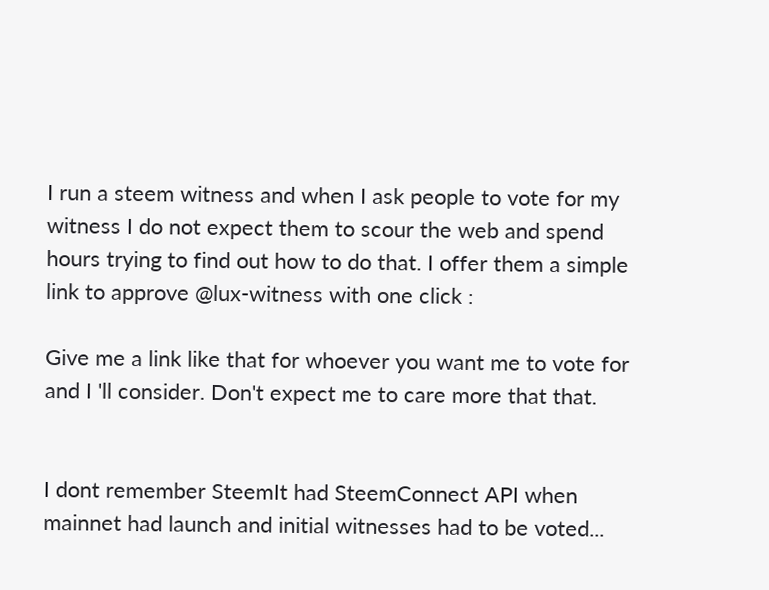I run a steem witness and when I ask people to vote for my witness I do not expect them to scour the web and spend hours trying to find out how to do that. I offer them a simple link to approve @lux-witness with one click :

Give me a link like that for whoever you want me to vote for and I 'll consider. Don't expect me to care more that that.


I dont remember SteemIt had SteemConnect API when mainnet had launch and initial witnesses had to be voted...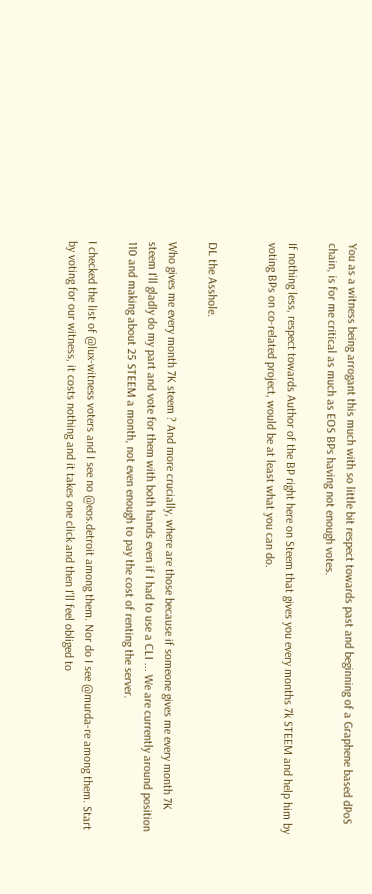You as a witness being arrogant this much with so little bit respect towards past and beginning of a Graphene based dPoS chain, is for me critical as much as EOS BPs having not enough votes.

If nothing less, respect towards Author of the BP right here on Steem that gives you every months 7k STEEM and help him by voting BPs on co-related project, would be at least what you can do.


DL the Asshole.

Who gives me every month 7K steem ? And more crucially, where are those because if someone gives me every month 7K steem I'll gladly do my part and vote for them with both hands even if I had to use a CLI ... We are currently around position 110 and making about 25 STEEM a month, not even enough to pay the cost of renting the server.

I checked the list of @lux-witness voters and I see no @eos.detroit among them. Nor do I see @murda-re among them. Start by voting for our witness, it costs nothing and it takes one click and then I'll feel obliged to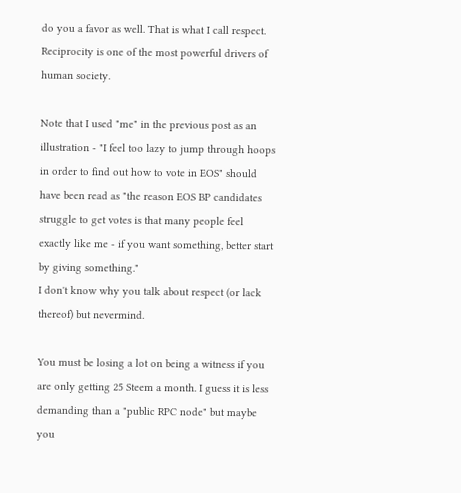do you a favor as well. That is what I call respect. Reciprocity is one of the most powerful drivers of human society.

Note that I used "me" in the previous post as an illustration - "I feel too lazy to jump through hoops in order to find out how to vote in EOS" should have been read as "the reason EOS BP candidates struggle to get votes is that many people feel exactly like me - if you want something, better start by giving something."
I don't know why you talk about respect (or lack thereof) but nevermind.

You must be losing a lot on being a witness if you are only getting 25 Steem a month. I guess it is less demanding than a "public RPC node" but maybe you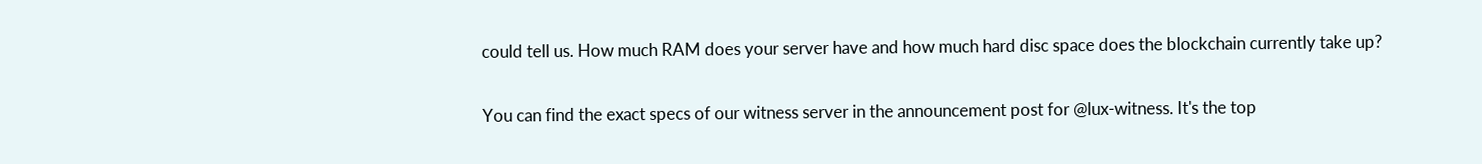could tell us. How much RAM does your server have and how much hard disc space does the blockchain currently take up?

You can find the exact specs of our witness server in the announcement post for @lux-witness. It's the top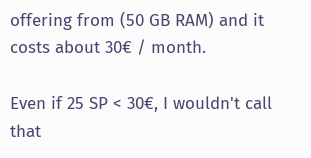offering from (50 GB RAM) and it costs about 30€ / month.

Even if 25 SP < 30€, I wouldn't call that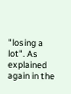"losing a lot". As explained again in the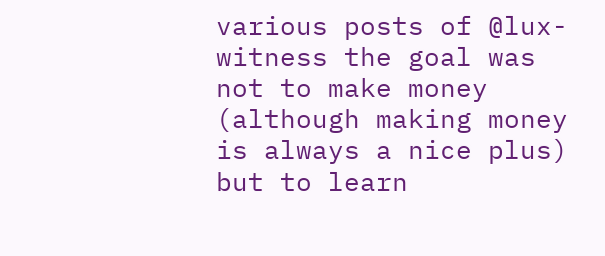various posts of @lux-witness the goal was not to make money (although making money is always a nice plus) but to learn